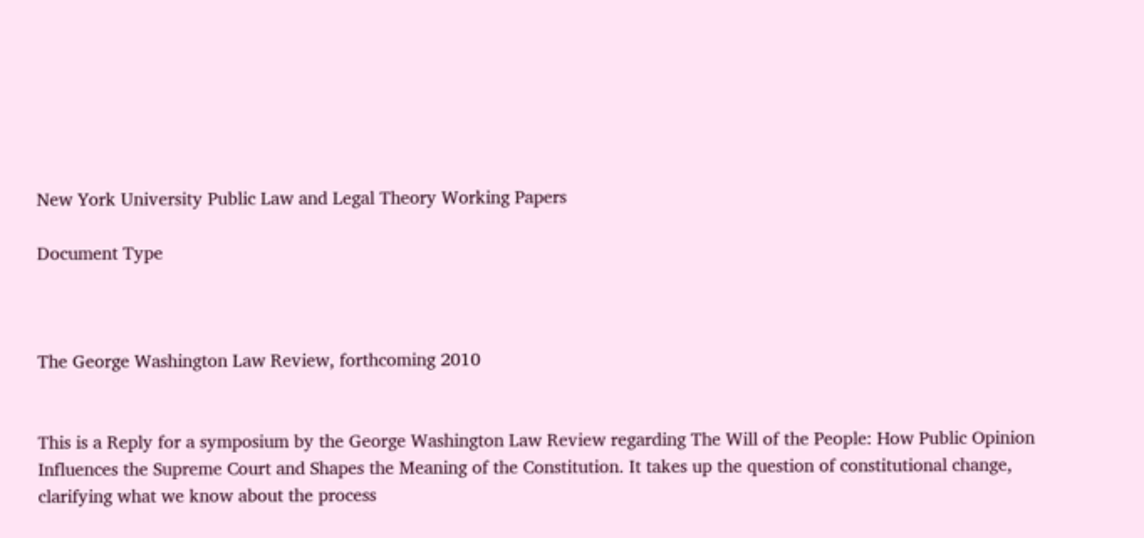New York University Public Law and Legal Theory Working Papers

Document Type



The George Washington Law Review, forthcoming 2010


This is a Reply for a symposium by the George Washington Law Review regarding The Will of the People: How Public Opinion Influences the Supreme Court and Shapes the Meaning of the Constitution. It takes up the question of constitutional change, clarifying what we know about the process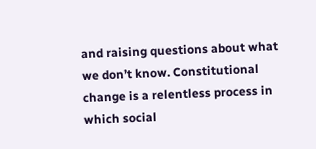and raising questions about what we don’t know. Constitutional change is a relentless process in which social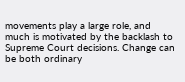movements play a large role, and much is motivated by the backlash to Supreme Court decisions. Change can be both ordinary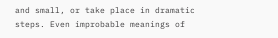and small, or take place in dramatic steps. Even improbable meanings of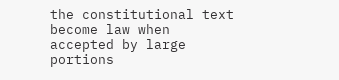the constitutional text become law when accepted by large portions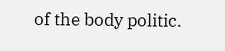of the body politic.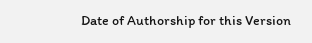Date of Authorship for this Version